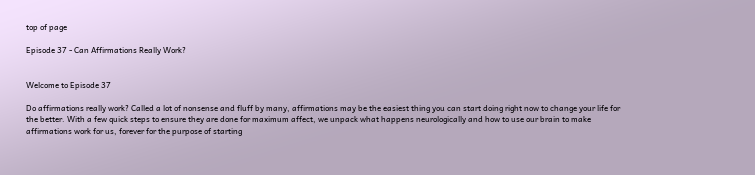top of page

Episode 37 - Can Affirmations Really Work?


Welcome to Episode 37

Do affirmations really work? Called a lot of nonsense and fluff by many, affirmations may be the easiest thing you can start doing right now to change your life for the better. With a few quick steps to ensure they are done for maximum affect, we unpack what happens neurologically and how to use our brain to make affirmations work for us, forever for the purpose of starting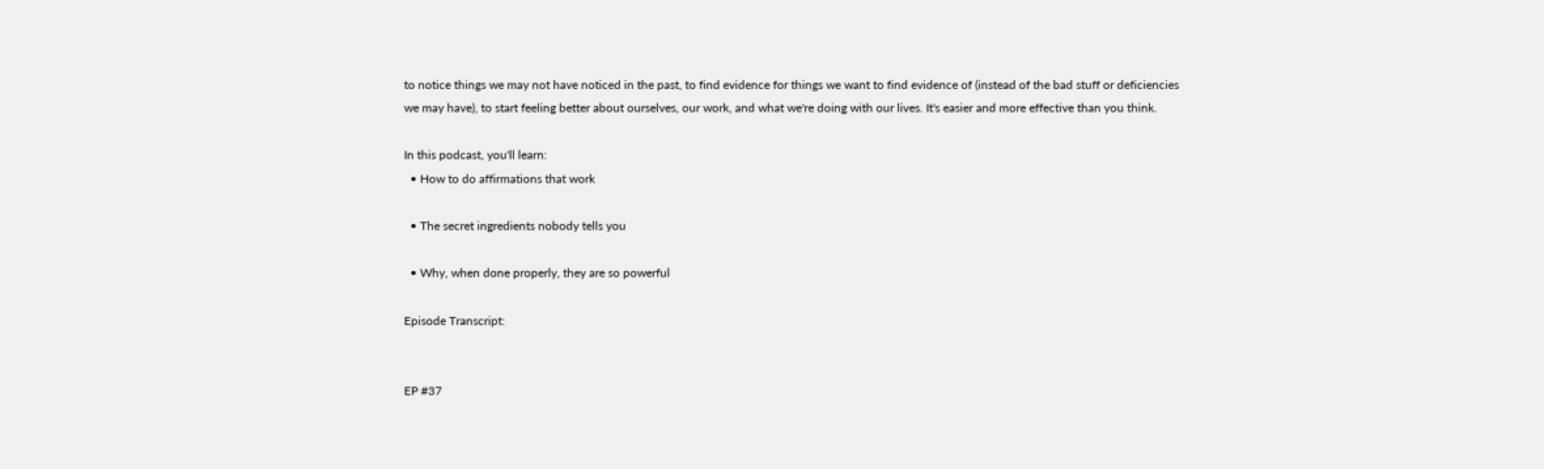to notice things we may not have noticed in the past, to find evidence for things we want to find evidence of (instead of the bad stuff or deficiencies we may have), to start feeling better about ourselves, our work, and what we're doing with our lives. It's easier and more effective than you think.

In this podcast, you'll learn:
  • How to do affirmations that work

  • The secret ingredients nobody tells you

  • Why, when done properly, they are so powerful

Episode Transcript:


EP #37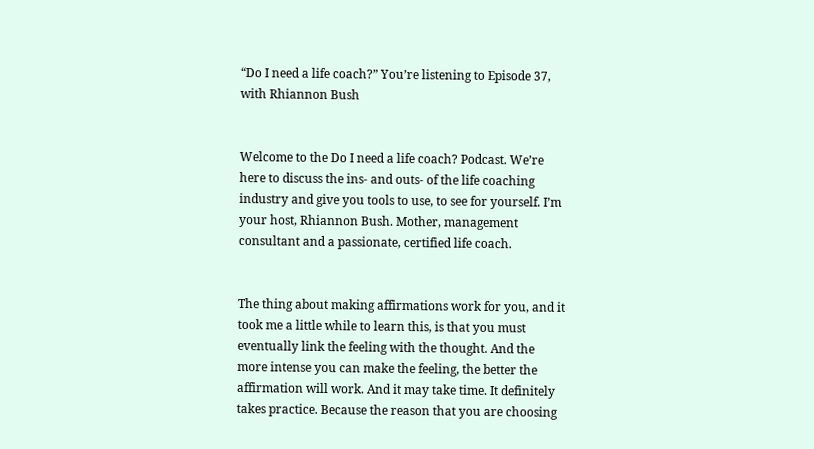“Do I need a life coach?” You’re listening to Episode 37, with Rhiannon Bush


Welcome to the Do I need a life coach? Podcast. We’re here to discuss the ins- and outs- of the life coaching industry and give you tools to use, to see for yourself. I’m your host, Rhiannon Bush. Mother, management consultant and a passionate, certified life coach.


The thing about making affirmations work for you, and it took me a little while to learn this, is that you must eventually link the feeling with the thought. And the more intense you can make the feeling, the better the affirmation will work. And it may take time. It definitely takes practice. Because the reason that you are choosing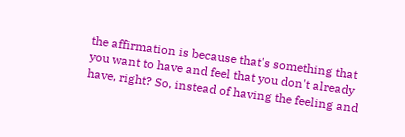the affirmation is because that's something that you want to have and feel that you don't already have, right? So, instead of having the feeling and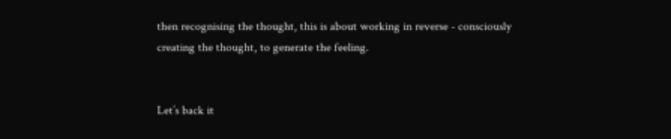then recognising the thought, this is about working in reverse - consciously creating the thought, to generate the feeling.


Let’s back it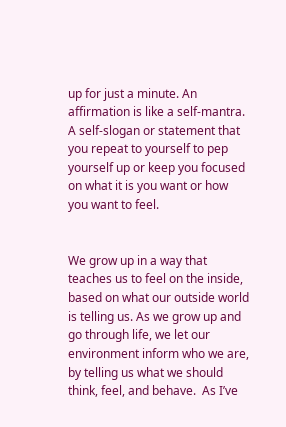up for just a minute. An affirmation is like a self-mantra. A self-slogan or statement that you repeat to yourself to pep yourself up or keep you focused on what it is you want or how you want to feel.


We grow up in a way that teaches us to feel on the inside, based on what our outside world is telling us. As we grow up and go through life, we let our environment inform who we are, by telling us what we should think, feel, and behave.  As I’ve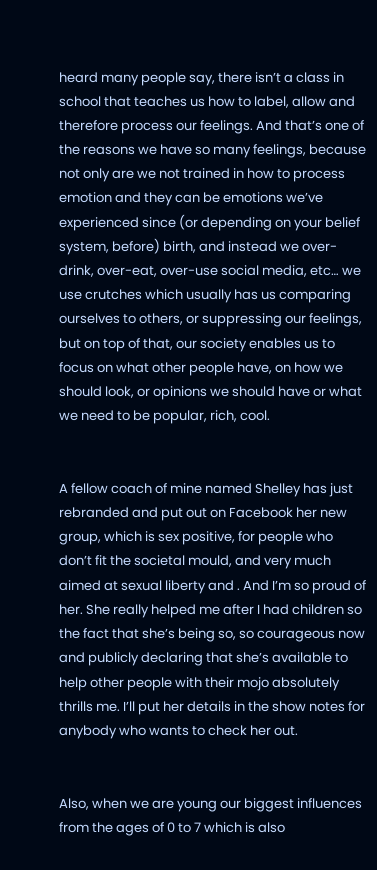heard many people say, there isn’t a class in school that teaches us how to label, allow and therefore process our feelings. And that’s one of the reasons we have so many feelings, because not only are we not trained in how to process emotion and they can be emotions we’ve experienced since (or depending on your belief system, before) birth, and instead we over-drink, over-eat, over-use social media, etc… we use crutches which usually has us comparing ourselves to others, or suppressing our feelings, but on top of that, our society enables us to focus on what other people have, on how we should look, or opinions we should have or what we need to be popular, rich, cool.


A fellow coach of mine named Shelley has just rebranded and put out on Facebook her new group, which is sex positive, for people who don’t fit the societal mould, and very much aimed at sexual liberty and . And I’m so proud of her. She really helped me after I had children so the fact that she’s being so, so courageous now and publicly declaring that she’s available to help other people with their mojo absolutely thrills me. I’ll put her details in the show notes for anybody who wants to check her out.


Also, when we are young our biggest influences from the ages of 0 to 7 which is also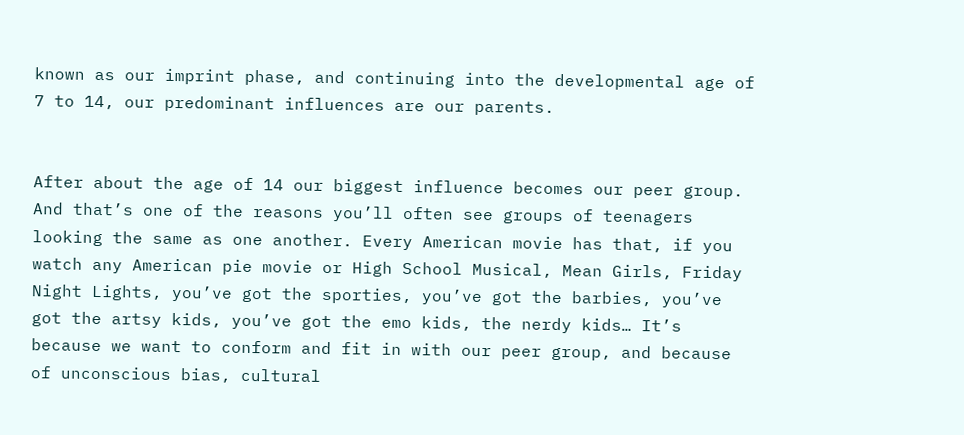known as our imprint phase, and continuing into the developmental age of 7 to 14, our predominant influences are our parents.


After about the age of 14 our biggest influence becomes our peer group. And that’s one of the reasons you’ll often see groups of teenagers looking the same as one another. Every American movie has that, if you watch any American pie movie or High School Musical, Mean Girls, Friday Night Lights, you’ve got the sporties, you’ve got the barbies, you’ve got the artsy kids, you’ve got the emo kids, the nerdy kids… It’s because we want to conform and fit in with our peer group, and because of unconscious bias, cultural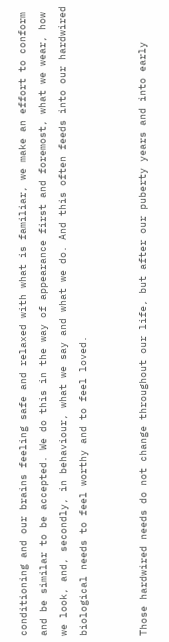conditioning and our brains feeling safe and relaxed with what is familiar, we make an effort to conform and be similar to be accepted. We do this in the way of appearance first and foremost, what we wear, how we look, and, secondly, in behaviour, what we say and what we do. And this often feeds into our hardwired biological needs to feel worthy and to feel loved.


Those hardwired needs do not change throughout our life, but after our puberty years and into early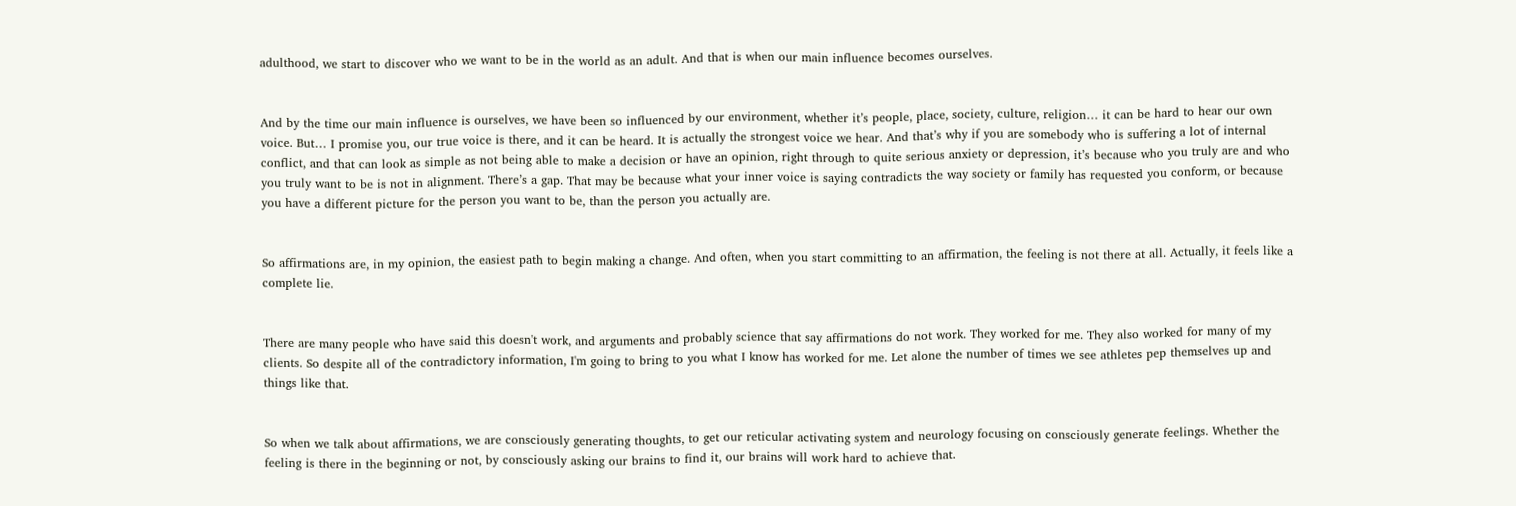adulthood, we start to discover who we want to be in the world as an adult. And that is when our main influence becomes ourselves.


And by the time our main influence is ourselves, we have been so influenced by our environment, whether it’s people, place, society, culture, religion… it can be hard to hear our own voice. But… I promise you, our true voice is there, and it can be heard. It is actually the strongest voice we hear. And that’s why if you are somebody who is suffering a lot of internal conflict, and that can look as simple as not being able to make a decision or have an opinion, right through to quite serious anxiety or depression, it’s because who you truly are and who you truly want to be is not in alignment. There’s a gap. That may be because what your inner voice is saying contradicts the way society or family has requested you conform, or because you have a different picture for the person you want to be, than the person you actually are.


So affirmations are, in my opinion, the easiest path to begin making a change. And often, when you start committing to an affirmation, the feeling is not there at all. Actually, it feels like a complete lie.


There are many people who have said this doesn't work, and arguments and probably science that say affirmations do not work. They worked for me. They also worked for many of my clients. So despite all of the contradictory information, I'm going to bring to you what I know has worked for me. Let alone the number of times we see athletes pep themselves up and things like that.


So when we talk about affirmations, we are consciously generating thoughts, to get our reticular activating system and neurology focusing on consciously generate feelings. Whether the feeling is there in the beginning or not, by consciously asking our brains to find it, our brains will work hard to achieve that.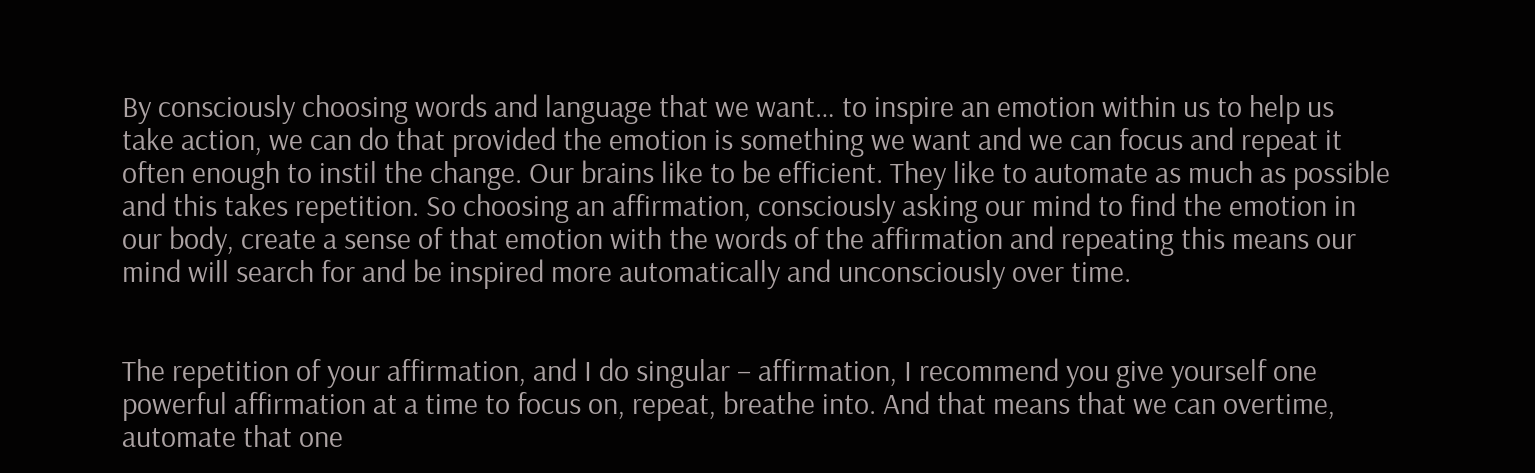By consciously choosing words and language that we want… to inspire an emotion within us to help us take action, we can do that provided the emotion is something we want and we can focus and repeat it often enough to instil the change. Our brains like to be efficient. They like to automate as much as possible and this takes repetition. So choosing an affirmation, consciously asking our mind to find the emotion in our body, create a sense of that emotion with the words of the affirmation and repeating this means our mind will search for and be inspired more automatically and unconsciously over time.


The repetition of your affirmation, and I do singular – affirmation, I recommend you give yourself one powerful affirmation at a time to focus on, repeat, breathe into. And that means that we can overtime, automate that one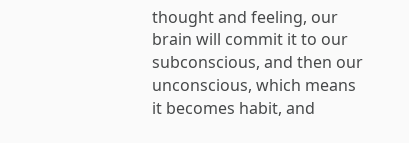thought and feeling, our brain will commit it to our subconscious, and then our unconscious, which means it becomes habit, and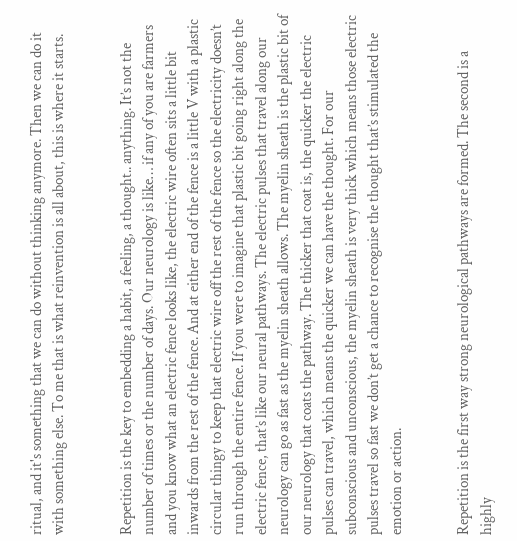ritual, and it's something that we can do without thinking anymore. Then we can do it with something else. To me that is what reinvention is all about, this is where it starts.


Repetition is the key to embedding a habit, a feeling, a thought.. anything. It’s not the number of times or the number of days. Our neurology is like… if any of you are farmers and you know what an electric fence looks like, the electric wire often sits a little bit inwards from the rest of the fence. And at either end of the fence is a little V with a plastic circular thingy to keep that electric wire off the rest of the fence so the electricity doesn’t run through the entire fence. If you were to imagine that plastic bit going right along the electric fence, that’s like our neural pathways. The electric pulses that travel along our neurology can go as fast as the myelin sheath allows. The myelin sheath is the plastic bit of our neurology that coats the pathway. The thicker that coat is, the quicker the electric pulses can travel, which means the quicker we can have the thought. For our subconscious and unconscious, the myelin sheath is very thick which means those electric pulses travel so fast we don’t get a chance to recognise the thought that’s stimulated the emotion or action.


Repetition is the first way strong neurological pathways are formed. The second is a highly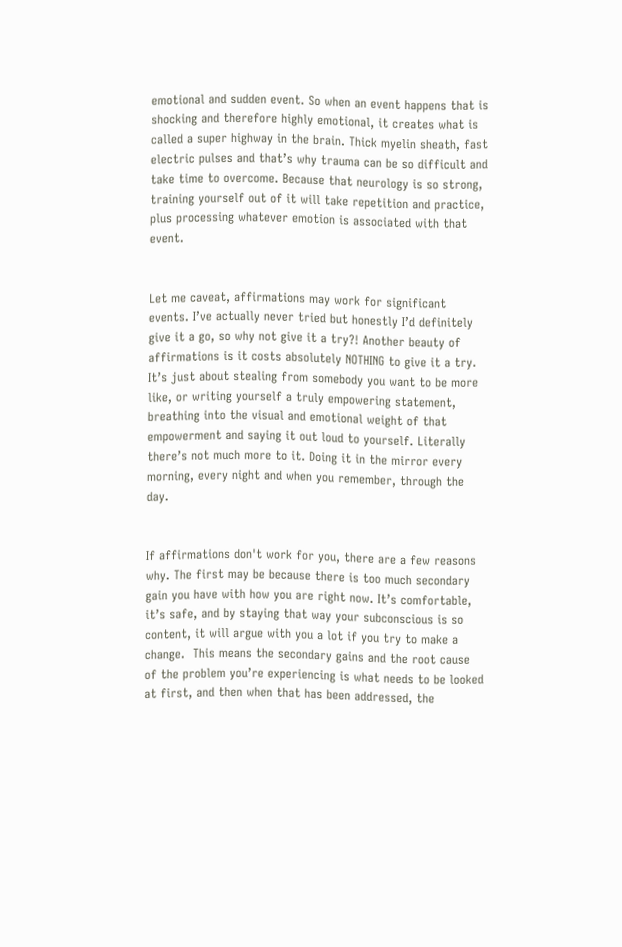emotional and sudden event. So when an event happens that is shocking and therefore highly emotional, it creates what is called a super highway in the brain. Thick myelin sheath, fast electric pulses and that’s why trauma can be so difficult and take time to overcome. Because that neurology is so strong, training yourself out of it will take repetition and practice, plus processing whatever emotion is associated with that event.


Let me caveat, affirmations may work for significant events. I’ve actually never tried but honestly I’d definitely give it a go, so why not give it a try?! Another beauty of affirmations is it costs absolutely NOTHING to give it a try. It’s just about stealing from somebody you want to be more like, or writing yourself a truly empowering statement, breathing into the visual and emotional weight of that empowerment and saying it out loud to yourself. Literally there’s not much more to it. Doing it in the mirror every morning, every night and when you remember, through the day.


If affirmations don't work for you, there are a few reasons why. The first may be because there is too much secondary gain you have with how you are right now. It’s comfortable, it’s safe, and by staying that way your subconscious is so content, it will argue with you a lot if you try to make a change.  This means the secondary gains and the root cause of the problem you’re experiencing is what needs to be looked at first, and then when that has been addressed, the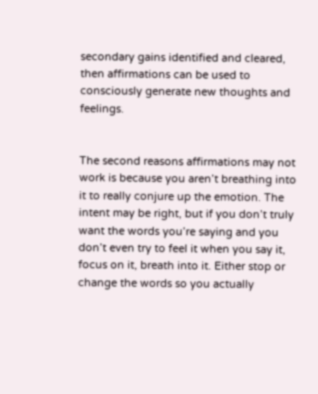secondary gains identified and cleared, then affirmations can be used to consciously generate new thoughts and feelings.


The second reasons affirmations may not work is because you aren’t breathing into it to really conjure up the emotion. The intent may be right, but if you don’t truly want the words you’re saying and you don’t even try to feel it when you say it, focus on it, breath into it. Either stop or change the words so you actually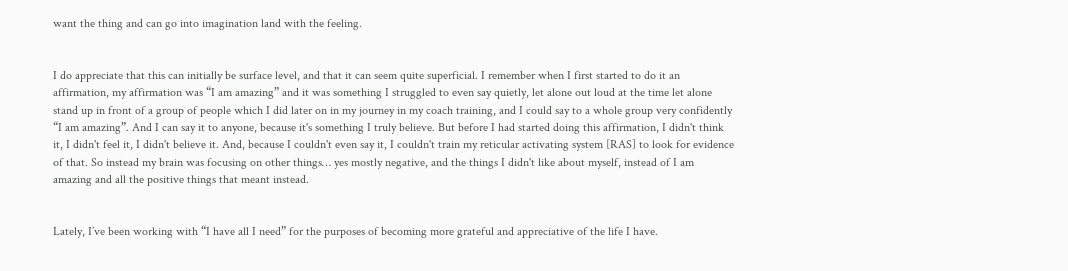want the thing and can go into imagination land with the feeling.


I do appreciate that this can initially be surface level, and that it can seem quite superficial. I remember when I first started to do it an affirmation, my affirmation was “I am amazing” and it was something I struggled to even say quietly, let alone out loud at the time let alone stand up in front of a group of people which I did later on in my journey in my coach training, and I could say to a whole group very confidently “I am amazing”. And I can say it to anyone, because it's something I truly believe. But before I had started doing this affirmation, I didn't think it, I didn't feel it, I didn't believe it. And, because I couldn't even say it, I couldn't train my reticular activating system [RAS] to look for evidence of that. So instead my brain was focusing on other things… yes mostly negative, and the things I didn't like about myself, instead of I am amazing and all the positive things that meant instead.


Lately, I’ve been working with “I have all I need” for the purposes of becoming more grateful and appreciative of the life I have.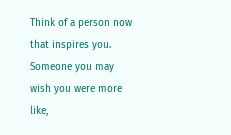Think of a person now that inspires you. Someone you may wish you were more like,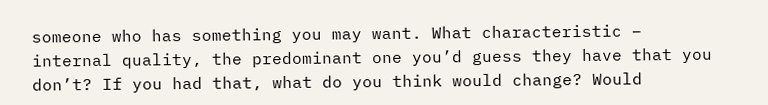someone who has something you may want. What characteristic – internal quality, the predominant one you’d guess they have that you don’t? If you had that, what do you think would change? Would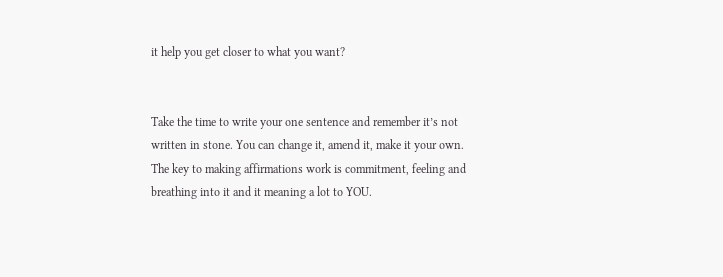it help you get closer to what you want?


Take the time to write your one sentence and remember it’s not written in stone. You can change it, amend it, make it your own. The key to making affirmations work is commitment, feeling and breathing into it and it meaning a lot to YOU.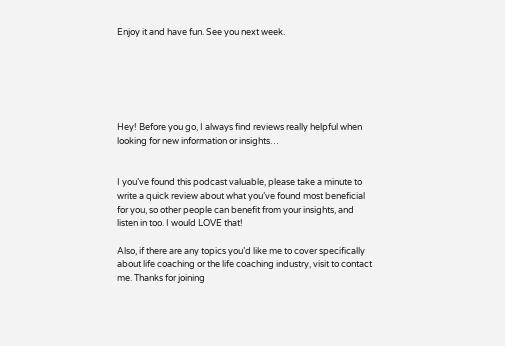Enjoy it and have fun. See you next week.






Hey! Before you go, I always find reviews really helpful when looking for new information or insights…


I you’ve found this podcast valuable, please take a minute to write a quick review about what you’ve found most beneficial for you, so other people can benefit from your insights, and listen in too. I would LOVE that!

Also, if there are any topics you’d like me to cover specifically about life coaching or the life coaching industry, visit to contact me. Thanks for joining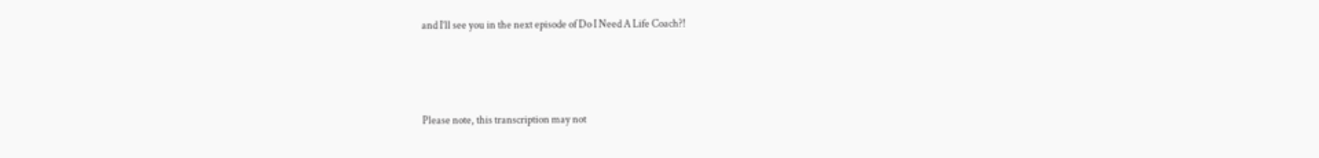and I’ll see you in the next episode of Do I Need A Life Coach?!



Please note, this transcription may not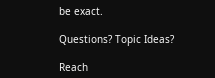be exact.

Questions? Topic Ideas?

Reach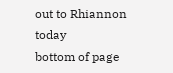out to Rhiannon today
bottom of page